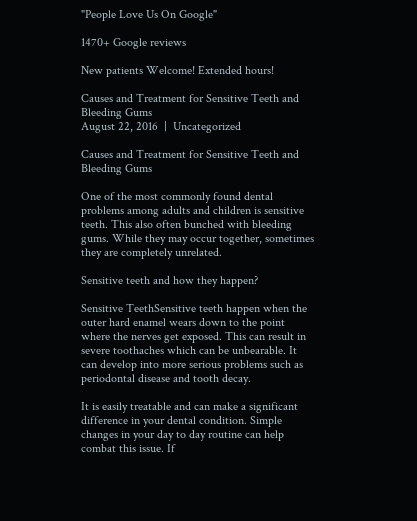"People Love Us On Google"

1470+ Google reviews

New patients Welcome! Extended hours!

Causes and Treatment for Sensitive Teeth and Bleeding Gums
August 22, 2016  |  Uncategorized

Causes and Treatment for Sensitive Teeth and Bleeding Gums

One of the most commonly found dental problems among adults and children is sensitive teeth. This also often bunched with bleeding gums. While they may occur together, sometimes they are completely unrelated.

Sensitive teeth and how they happen?

Sensitive TeethSensitive teeth happen when the outer hard enamel wears down to the point where the nerves get exposed. This can result in severe toothaches which can be unbearable. It can develop into more serious problems such as periodontal disease and tooth decay.

It is easily treatable and can make a significant difference in your dental condition. Simple changes in your day to day routine can help combat this issue. If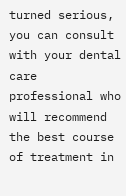turned serious, you can consult with your dental care professional who will recommend the best course of treatment in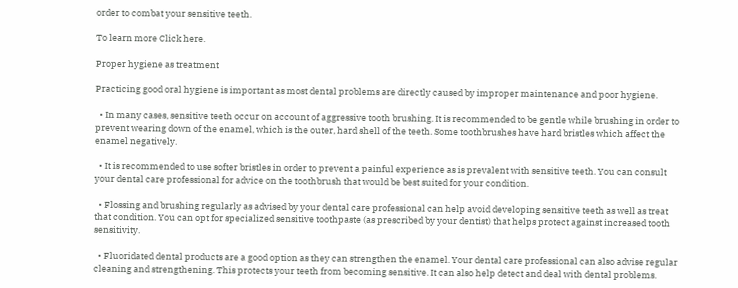order to combat your sensitive teeth.

To learn more Click here.

Proper hygiene as treatment

Practicing good oral hygiene is important as most dental problems are directly caused by improper maintenance and poor hygiene.

  • In many cases, sensitive teeth occur on account of aggressive tooth brushing. It is recommended to be gentle while brushing in order to prevent wearing down of the enamel, which is the outer, hard shell of the teeth. Some toothbrushes have hard bristles which affect the enamel negatively.

  • It is recommended to use softer bristles in order to prevent a painful experience as is prevalent with sensitive teeth. You can consult your dental care professional for advice on the toothbrush that would be best suited for your condition.

  • Flossing and brushing regularly as advised by your dental care professional can help avoid developing sensitive teeth as well as treat that condition. You can opt for specialized sensitive toothpaste (as prescribed by your dentist) that helps protect against increased tooth sensitivity.

  • Fluoridated dental products are a good option as they can strengthen the enamel. Your dental care professional can also advise regular cleaning and strengthening. This protects your teeth from becoming sensitive. It can also help detect and deal with dental problems.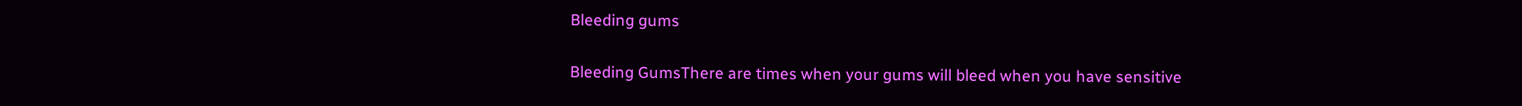Bleeding gums

Bleeding GumsThere are times when your gums will bleed when you have sensitive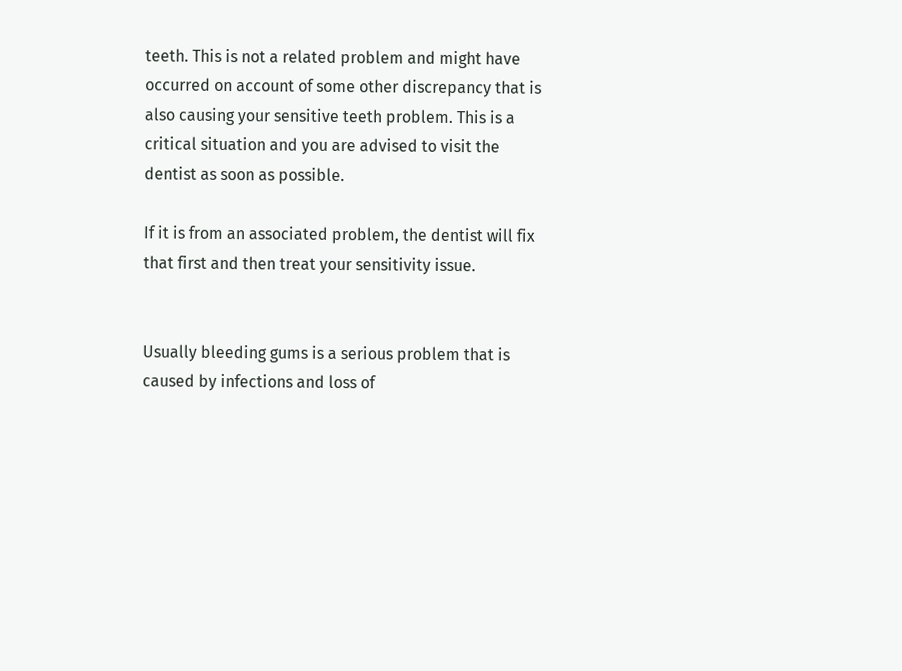teeth. This is not a related problem and might have occurred on account of some other discrepancy that is also causing your sensitive teeth problem. This is a critical situation and you are advised to visit the dentist as soon as possible.

If it is from an associated problem, the dentist will fix that first and then treat your sensitivity issue.


Usually bleeding gums is a serious problem that is caused by infections and loss of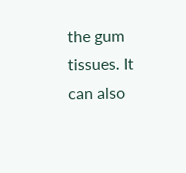the gum tissues. It can also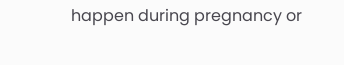happen during pregnancy or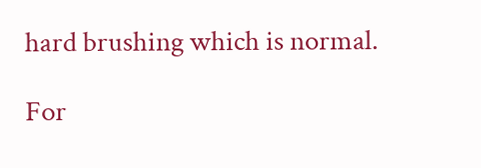hard brushing which is normal.

For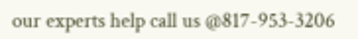our experts help call us @817-953-3206